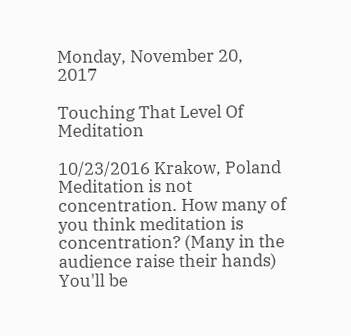Monday, November 20, 2017

Touching That Level Of Meditation

10/23/2016 Krakow, Poland
Meditation is not concentration. How many of you think meditation is concentration? (Many in the audience raise their hands) You'll be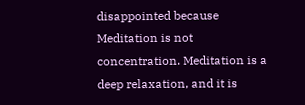disappointed because Meditation is not concentration. Meditation is a deep relaxation, and it is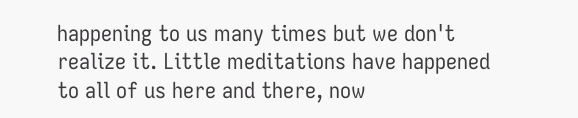happening to us many times but we don't realize it. Little meditations have happened to all of us here and there, now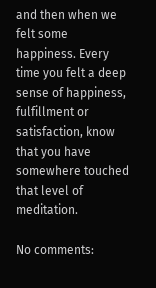and then when we felt some happiness. Every time you felt a deep sense of happiness, fulfillment or satisfaction, know that you have somewhere touched that level of meditation.

No comments: